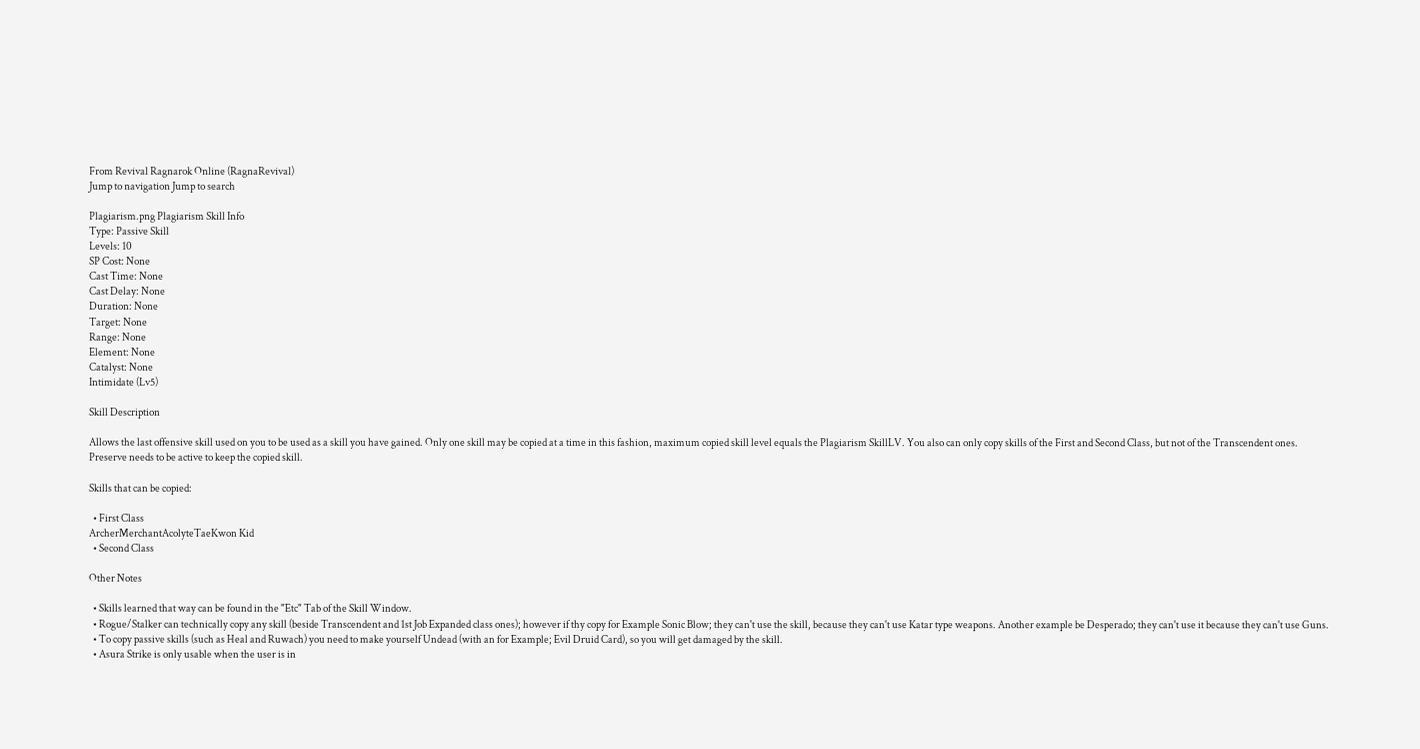From Revival Ragnarok Online (RagnaRevival)
Jump to navigation Jump to search

Plagiarism.png Plagiarism Skill Info
Type: Passive Skill
Levels: 10
SP Cost: None
Cast Time: None
Cast Delay: None
Duration: None
Target: None
Range: None
Element: None
Catalyst: None
Intimidate (Lv5)

Skill Description

Allows the last offensive skill used on you to be used as a skill you have gained. Only one skill may be copied at a time in this fashion, maximum copied skill level equals the Plagiarism SkillLV. You also can only copy skills of the First and Second Class, but not of the Transcendent ones.
Preserve needs to be active to keep the copied skill.

Skills that can be copied:

  • First Class
ArcherMerchantAcolyteTaeKwon Kid
  • Second Class

Other Notes

  • Skills learned that way can be found in the "Etc" Tab of the Skill Window.
  • Rogue/Stalker can technically copy any skill (beside Transcendent and 1st Job Expanded class ones); however if thy copy for Example Sonic Blow; they can't use the skill, because they can't use Katar type weapons. Another example be Desperado; they can't use it because they can't use Guns.
  • To copy passive skills (such as Heal and Ruwach) you need to make yourself Undead (with an for Example; Evil Druid Card), so you will get damaged by the skill.
  • Asura Strike is only usable when the user is in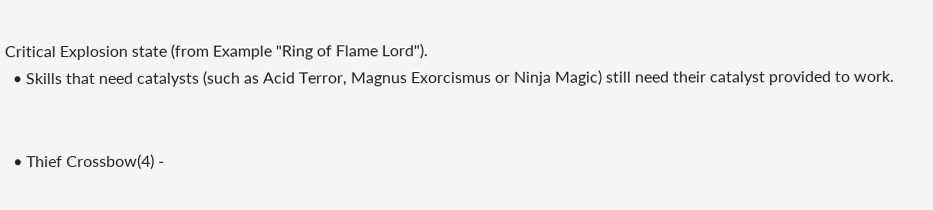Critical Explosion state (from Example "Ring of Flame Lord").
  • Skills that need catalysts (such as Acid Terror, Magnus Exorcismus or Ninja Magic) still need their catalyst provided to work.


  • Thief Crossbow(4) -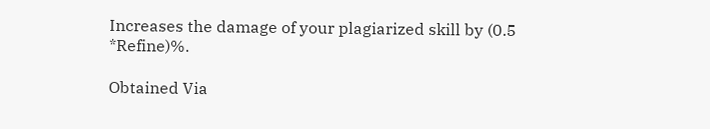Increases the damage of your plagiarized skill by (0.5 *Refine)%.

Obtained Via